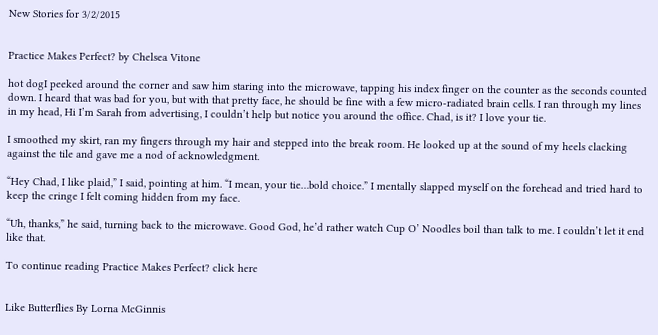New Stories for 3/2/2015


Practice Makes Perfect? by Chelsea Vitone

hot dogI peeked around the corner and saw him staring into the microwave, tapping his index finger on the counter as the seconds counted down. I heard that was bad for you, but with that pretty face, he should be fine with a few micro-radiated brain cells. I ran through my lines in my head, Hi I’m Sarah from advertising, I couldn’t help but notice you around the office. Chad, is it? I love your tie.

I smoothed my skirt, ran my fingers through my hair and stepped into the break room. He looked up at the sound of my heels clacking against the tile and gave me a nod of acknowledgment.

“Hey Chad, I like plaid,” I said, pointing at him. “I mean, your tie…bold choice.” I mentally slapped myself on the forehead and tried hard to keep the cringe I felt coming hidden from my face.

“Uh, thanks,” he said, turning back to the microwave. Good God, he’d rather watch Cup O’ Noodles boil than talk to me. I couldn’t let it end like that.

To continue reading Practice Makes Perfect? click here


Like Butterflies By Lorna McGinnis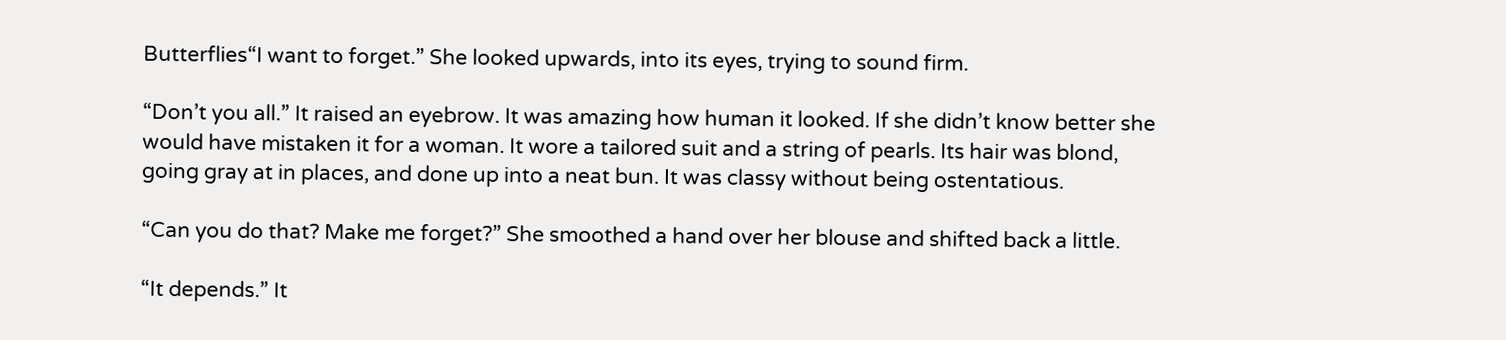Butterflies“I want to forget.” She looked upwards, into its eyes, trying to sound firm.

“Don’t you all.” It raised an eyebrow. It was amazing how human it looked. If she didn’t know better she would have mistaken it for a woman. It wore a tailored suit and a string of pearls. Its hair was blond, going gray at in places, and done up into a neat bun. It was classy without being ostentatious.

“Can you do that? Make me forget?” She smoothed a hand over her blouse and shifted back a little.

“It depends.” It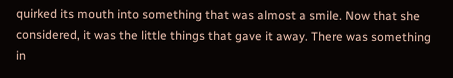quirked its mouth into something that was almost a smile. Now that she considered, it was the little things that gave it away. There was something in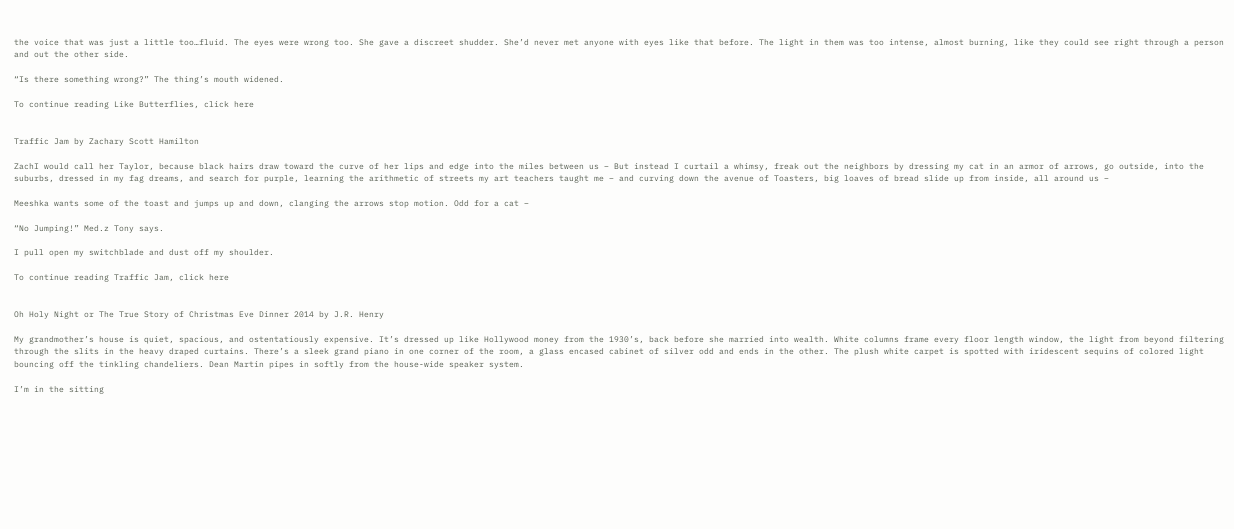the voice that was just a little too…fluid. The eyes were wrong too. She gave a discreet shudder. She’d never met anyone with eyes like that before. The light in them was too intense, almost burning, like they could see right through a person and out the other side.

“Is there something wrong?” The thing’s mouth widened.

To continue reading Like Butterflies, click here


Traffic Jam by Zachary Scott Hamilton

ZachI would call her Taylor, because black hairs draw toward the curve of her lips and edge into the miles between us – But instead I curtail a whimsy, freak out the neighbors by dressing my cat in an armor of arrows, go outside, into the suburbs, dressed in my fag dreams, and search for purple, learning the arithmetic of streets my art teachers taught me – and curving down the avenue of Toasters, big loaves of bread slide up from inside, all around us –

Meeshka wants some of the toast and jumps up and down, clanging the arrows stop motion. Odd for a cat –

“No Jumping!” Med.z Tony says.

I pull open my switchblade and dust off my shoulder.

To continue reading Traffic Jam, click here


Oh Holy Night or The True Story of Christmas Eve Dinner 2014 by J.R. Henry

My grandmother’s house is quiet, spacious, and ostentatiously expensive. It’s dressed up like Hollywood money from the 1930’s, back before she married into wealth. White columns frame every floor length window, the light from beyond filtering through the slits in the heavy draped curtains. There’s a sleek grand piano in one corner of the room, a glass encased cabinet of silver odd and ends in the other. The plush white carpet is spotted with iridescent sequins of colored light bouncing off the tinkling chandeliers. Dean Martin pipes in softly from the house-wide speaker system.

I’m in the sitting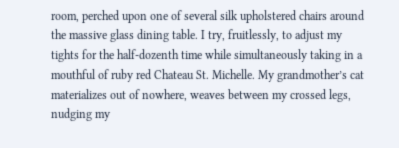room, perched upon one of several silk upholstered chairs around the massive glass dining table. I try, fruitlessly, to adjust my tights for the half-dozenth time while simultaneously taking in a mouthful of ruby red Chateau St. Michelle. My grandmother’s cat materializes out of nowhere, weaves between my crossed legs, nudging my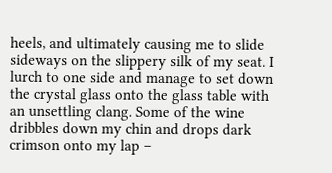heels, and ultimately causing me to slide sideways on the slippery silk of my seat. I lurch to one side and manage to set down the crystal glass onto the glass table with an unsettling clang. Some of the wine dribbles down my chin and drops dark crimson onto my lap –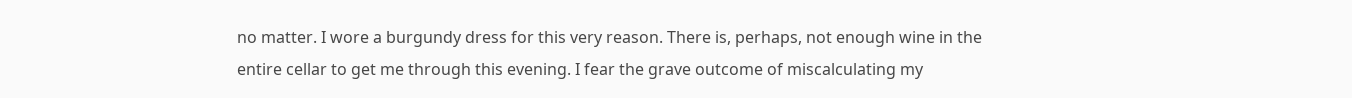no matter. I wore a burgundy dress for this very reason. There is, perhaps, not enough wine in the entire cellar to get me through this evening. I fear the grave outcome of miscalculating my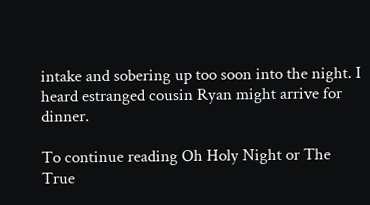intake and sobering up too soon into the night. I heard estranged cousin Ryan might arrive for dinner.

To continue reading Oh Holy Night or The True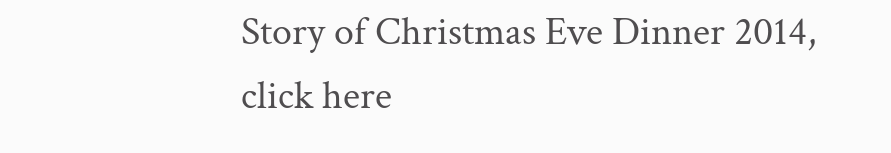Story of Christmas Eve Dinner 2014, click here